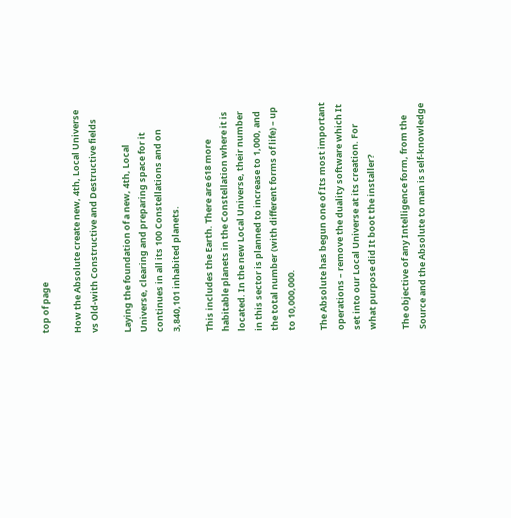top of page

How the Absolute create new, 4th, Local Universe vs Old-with Constructive and Destructive fields

Laying the foundation of a new, 4th, Local Universe, clearing and preparing space for it continues in all its 100 Constellations and on 3,840,101 inhabited planets.

This includes the Earth. There are 618 more habitable planets in the Constellation where it is located. In the new Local Universe, their number in this sector is planned to increase to 1,000, and the total number (with different forms of life) – up to 10,000,000.

The Absolute has begun one of Its most important operations – remove the duality software which It set into our Local Universe at its creation. For what purpose did It boot the installer?

The objective of any Intelligence form, from the Source and the Absolute to man is self-knowledge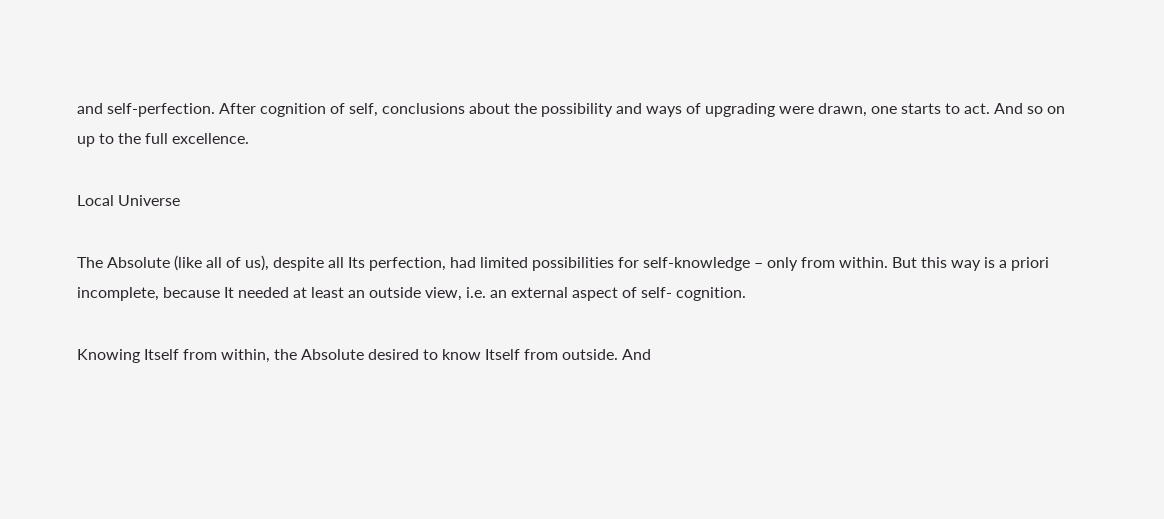and self-perfection. After cognition of self, conclusions about the possibility and ways of upgrading were drawn, one starts to act. And so on up to the full excellence.

Local Universe

The Absolute (like all of us), despite all Its perfection, had limited possibilities for self-knowledge – only from within. But this way is a priori incomplete, because It needed at least an outside view, i.e. an external aspect of self- cognition.

Knowing Itself from within, the Absolute desired to know Itself from outside. And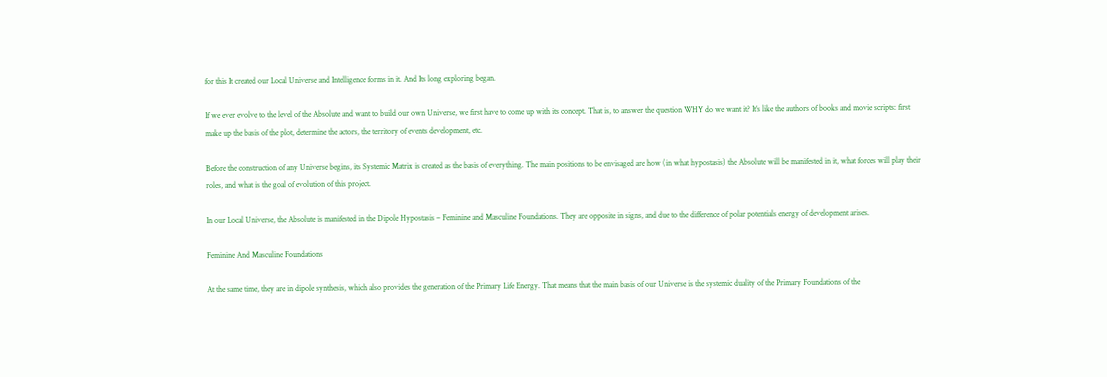for this It created our Local Universe and Intelligence forms in it. And Its long exploring began.

If we ever evolve to the level of the Absolute and want to build our own Universe, we first have to come up with its concept. That is, to answer the question WHY do we want it? It’s like the authors of books and movie scripts: first make up the basis of the plot, determine the actors, the territory of events development, etc.

Before the construction of any Universe begins, its Systemic Matrix is created as the basis of everything. The main positions to be envisaged are how (in what hypostasis) the Absolute will be manifested in it, what forces will play their roles, and what is the goal of evolution of this project.

In our Local Universe, the Absolute is manifested in the Dipole Hypostasis – Feminine and Masculine Foundations. They are opposite in signs, and due to the difference of polar potentials energy of development arises.

Feminine And Masculine Foundations

At the same time, they are in dipole synthesis, which also provides the generation of the Primary Life Energy. That means that the main basis of our Universe is the systemic duality of the Primary Foundations of the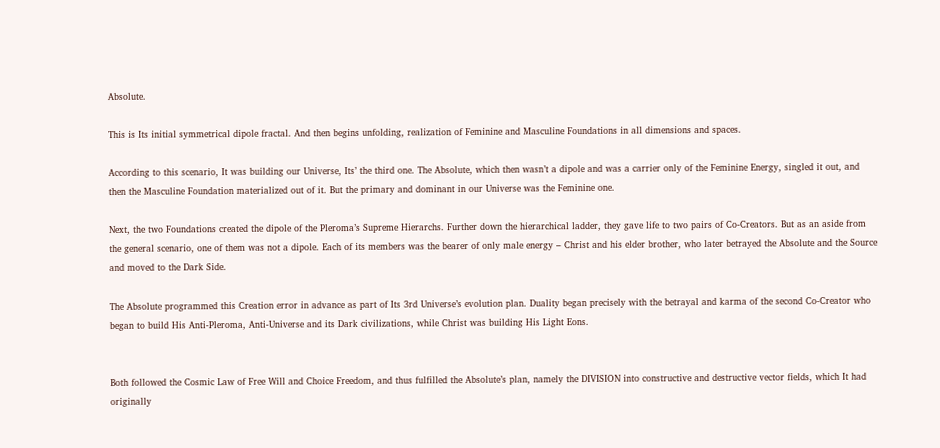Absolute.

This is Its initial symmetrical dipole fractal. And then begins unfolding, realization of Feminine and Masculine Foundations in all dimensions and spaces.

According to this scenario, It was building our Universe, Its’ the third one. The Absolute, which then wasn’t a dipole and was a carrier only of the Feminine Energy, singled it out, and then the Masculine Foundation materialized out of it. But the primary and dominant in our Universe was the Feminine one.

Next, the two Foundations created the dipole of the Pleroma’s Supreme Hierarchs. Further down the hierarchical ladder, they gave life to two pairs of Co-Creators. But as an aside from the general scenario, one of them was not a dipole. Each of its members was the bearer of only male energy – Christ and his elder brother, who later betrayed the Absolute and the Source and moved to the Dark Side.

The Absolute programmed this Creation error in advance as part of Its 3rd Universe’s evolution plan. Duality began precisely with the betrayal and karma of the second Co-Creator who began to build His Anti-Pleroma, Anti-Universe and its Dark civilizations, while Christ was building His Light Eons.


Both followed the Cosmic Law of Free Will and Choice Freedom, and thus fulfilled the Absolute’s plan, namely the DIVISION into constructive and destructive vector fields, which It had originally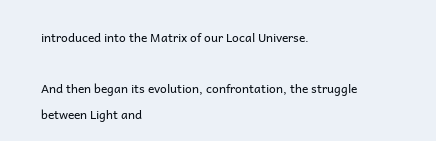introduced into the Matrix of our Local Universe.

And then began its evolution, confrontation, the struggle between Light and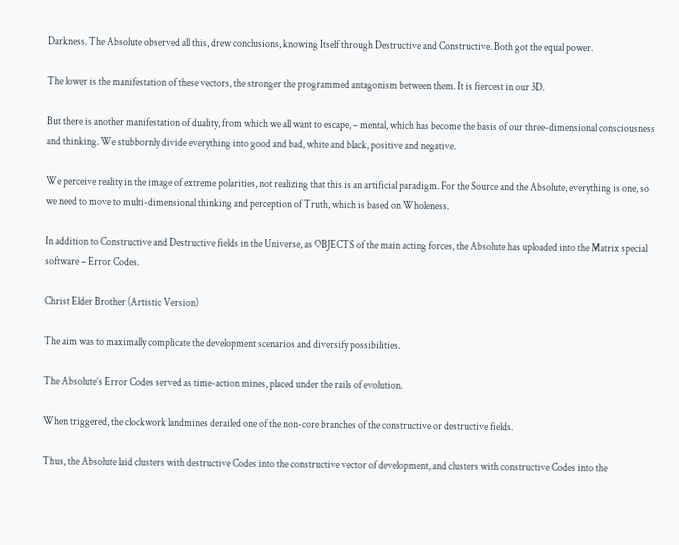Darkness. The Absolute observed all this, drew conclusions, knowing Itself through Destructive and Constructive. Both got the equal power.

The lower is the manifestation of these vectors, the stronger the programmed antagonism between them. It is fiercest in our 3D.

But there is another manifestation of duality, from which we all want to escape, – mental, which has become the basis of our three-dimensional consciousness and thinking. We stubbornly divide everything into good and bad, white and black, positive and negative.

We perceive reality in the image of extreme polarities, not realizing that this is an artificial paradigm. For the Source and the Absolute, everything is one, so we need to move to multi-dimensional thinking and perception of Truth, which is based on Wholeness.

In addition to Constructive and Destructive fields in the Universe, as OBJECTS of the main acting forces, the Absolute has uploaded into the Matrix special software – Error Codes.

Christ Elder Brother (Artistic Version)

The aim was to maximally complicate the development scenarios and diversify possibilities.

The Absolute’s Error Codes served as time-action mines, placed under the rails of evolution.

When triggered, the clockwork landmines derailed one of the non-core branches of the constructive or destructive fields.

Thus, the Absolute laid clusters with destructive Codes into the constructive vector of development, and clusters with constructive Codes into the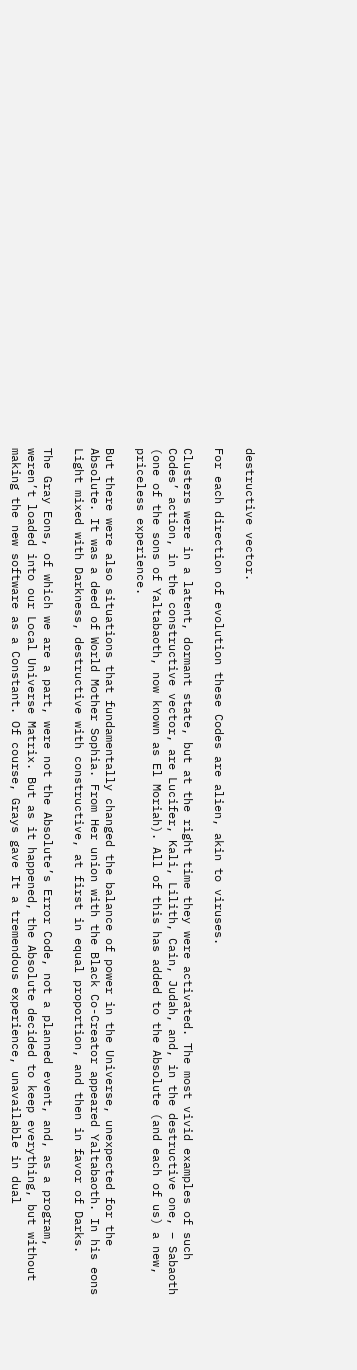destructive vector.

For each direction of evolution these Codes are alien, akin to viruses.

Clusters were in a latent, dormant state, but at the right time they were activated. The most vivid examples of such Codes’ action, in the constructive vector, are Lucifer, Kali, Lilith, Cain, Judah, and, in the destructive one, – Sabaoth (one of the sons of Yaltabaoth, now known as El Moriah). All of this has added to the Absolute (and each of us) a new, priceless experience.

But there were also situations that fundamentally changed the balance of power in the Universe, unexpected for the Absolute. It was a deed of World Mother Sophia. From Her union with the Black Co-Creator appeared Yaltabaoth. In his eons Light mixed with Darkness, destructive with constructive, at first in equal proportion, and then in favor of Darks.

The Gray Eons, of which we are a part, were not the Absolute’s Error Code, not a planned event, and, as a program, weren’t loaded into our Local Universe Matrix. But as it happened, the Absolute decided to keep everything, but without making the new software as a Constant. Of course, Grays gave It a tremendous experience, unavailable in dual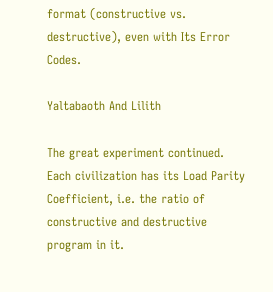format (constructive vs. destructive), even with Its Error Codes.

Yaltabaoth And Lilith

The great experiment continued. Each civilization has its Load Parity Coefficient, i.e. the ratio of constructive and destructive program in it.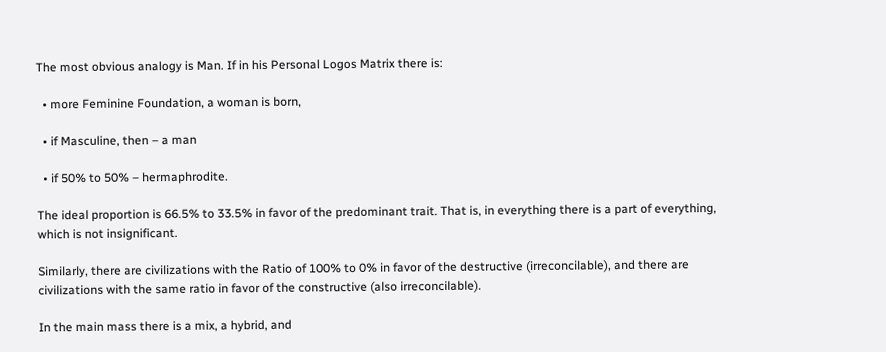The most obvious analogy is Man. If in his Personal Logos Matrix there is:

  • more Feminine Foundation, a woman is born,

  • if Masculine, then – a man

  • if 50% to 50% – hermaphrodite.

The ideal proportion is 66.5% to 33.5% in favor of the predominant trait. That is, in everything there is a part of everything, which is not insignificant.

Similarly, there are civilizations with the Ratio of 100% to 0% in favor of the destructive (irreconcilable), and there are civilizations with the same ratio in favor of the constructive (also irreconcilable).

In the main mass there is a mix, a hybrid, and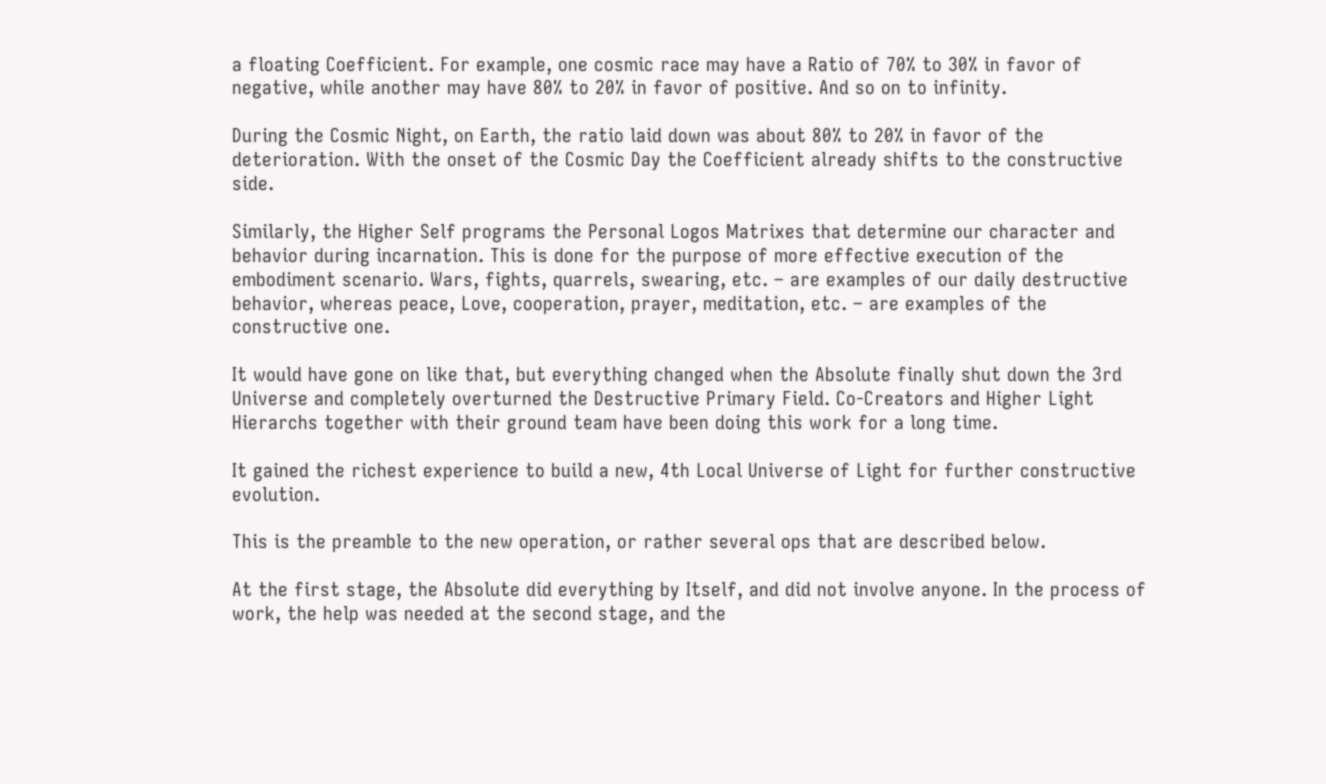a floating Coefficient. For example, one cosmic race may have a Ratio of 70% to 30% in favor of negative, while another may have 80% to 20% in favor of positive. And so on to infinity.

During the Cosmic Night, on Earth, the ratio laid down was about 80% to 20% in favor of the deterioration. With the onset of the Cosmic Day the Coefficient already shifts to the constructive side.

Similarly, the Higher Self programs the Personal Logos Matrixes that determine our character and behavior during incarnation. This is done for the purpose of more effective execution of the embodiment scenario. Wars, fights, quarrels, swearing, etc. – are examples of our daily destructive behavior, whereas peace, Love, cooperation, prayer, meditation, etc. – are examples of the constructive one.

It would have gone on like that, but everything changed when the Absolute finally shut down the 3rd Universe and completely overturned the Destructive Primary Field. Co-Creators and Higher Light Hierarchs together with their ground team have been doing this work for a long time.

It gained the richest experience to build a new, 4th Local Universe of Light for further constructive evolution.

This is the preamble to the new operation, or rather several ops that are described below.

At the first stage, the Absolute did everything by Itself, and did not involve anyone. In the process of work, the help was needed at the second stage, and the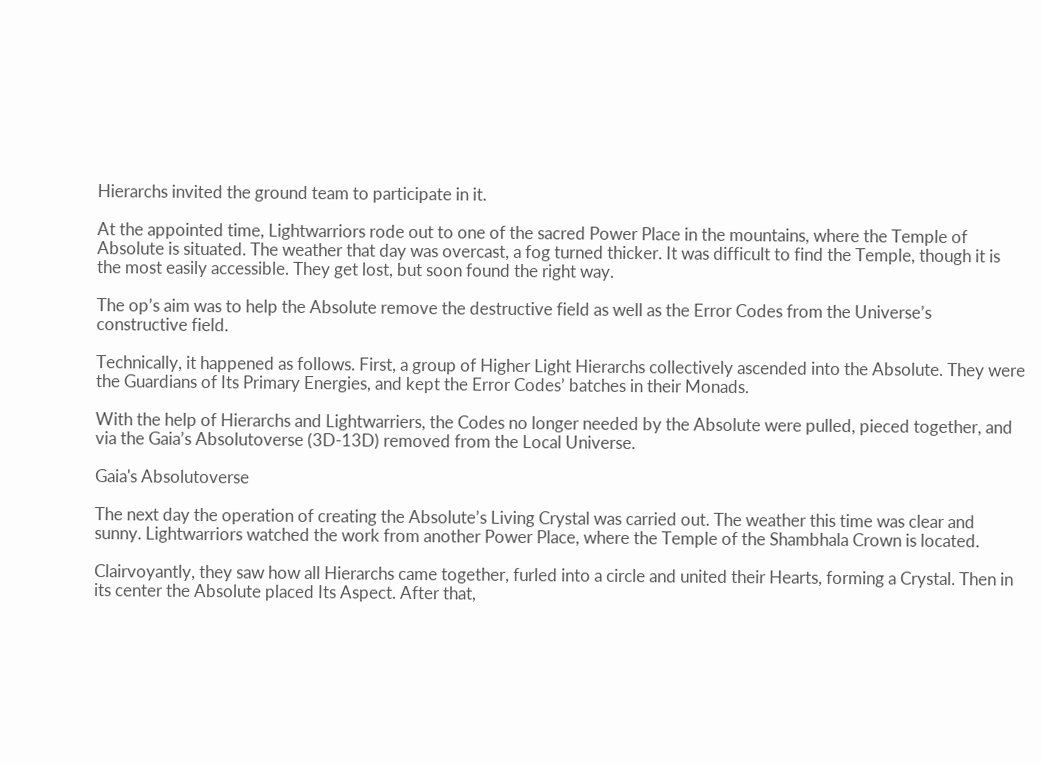Hierarchs invited the ground team to participate in it.

At the appointed time, Lightwarriors rode out to one of the sacred Power Place in the mountains, where the Temple of Absolute is situated. The weather that day was overcast, a fog turned thicker. It was difficult to find the Temple, though it is the most easily accessible. They get lost, but soon found the right way.

The op’s aim was to help the Absolute remove the destructive field as well as the Error Codes from the Universe’s constructive field.

Technically, it happened as follows. First, a group of Higher Light Hierarchs collectively ascended into the Absolute. They were the Guardians of Its Primary Energies, and kept the Error Codes’ batches in their Monads.

With the help of Hierarchs and Lightwarriers, the Codes no longer needed by the Absolute were pulled, pieced together, and via the Gaia’s Absolutoverse (3D-13D) removed from the Local Universe.

Gaia's Absolutoverse

The next day the operation of creating the Absolute’s Living Crystal was carried out. The weather this time was clear and sunny. Lightwarriors watched the work from another Power Place, where the Temple of the Shambhala Crown is located.

Clairvoyantly, they saw how all Hierarchs came together, furled into a circle and united their Hearts, forming a Crystal. Then in its center the Absolute placed Its Aspect. After that,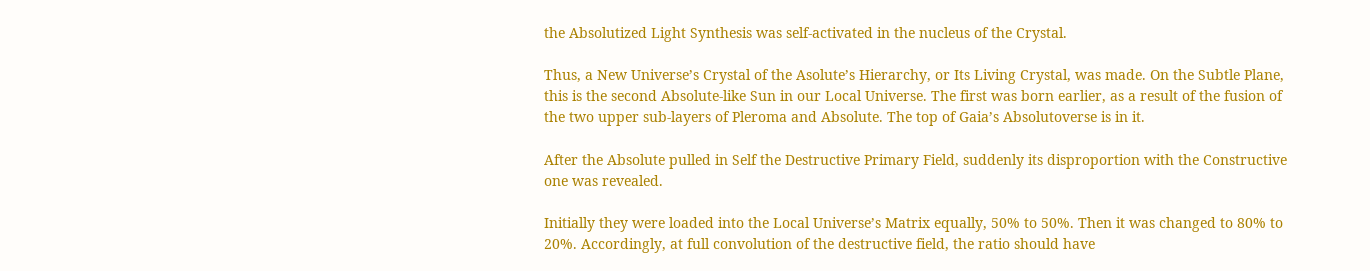the Absolutized Light Synthesis was self-activated in the nucleus of the Crystal.

Thus, a New Universe’s Crystal of the Asolute’s Hierarchy, or Its Living Crystal, was made. On the Subtle Plane, this is the second Absolute-like Sun in our Local Universe. The first was born earlier, as a result of the fusion of the two upper sub-layers of Pleroma and Absolute. The top of Gaia’s Absolutoverse is in it.

After the Absolute pulled in Self the Destructive Primary Field, suddenly its disproportion with the Constructive one was revealed.

Initially they were loaded into the Local Universe’s Matrix equally, 50% to 50%. Then it was changed to 80% to 20%. Accordingly, at full convolution of the destructive field, the ratio should have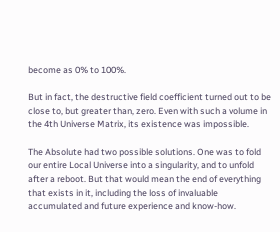become as 0% to 100%.

But in fact, the destructive field coefficient turned out to be close to, but greater than, zero. Even with such a volume in the 4th Universe Matrix, its existence was impossible.

The Absolute had two possible solutions. One was to fold our entire Local Universe into a singularity, and to unfold after a reboot. But that would mean the end of everything that exists in it, including the loss of invaluable accumulated and future experience and know-how.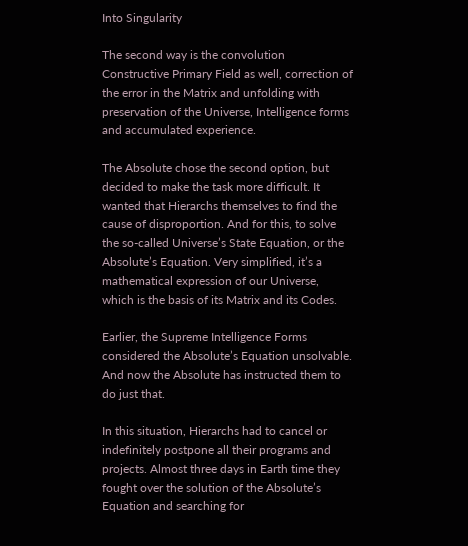Into Singularity

The second way is the convolution Constructive Primary Field as well, correction of the error in the Matrix and unfolding with preservation of the Universe, Intelligence forms and accumulated experience.

The Absolute chose the second option, but decided to make the task more difficult. It wanted that Hierarchs themselves to find the cause of disproportion. And for this, to solve the so-called Universe’s State Equation, or the Absolute’s Equation. Very simplified, it’s a mathematical expression of our Universe, which is the basis of its Matrix and its Codes.

Earlier, the Supreme Intelligence Forms considered the Absolute’s Equation unsolvable. And now the Absolute has instructed them to do just that.

In this situation, Hierarchs had to cancel or indefinitely postpone all their programs and projects. Almost three days in Earth time they fought over the solution of the Absolute’s Equation and searching for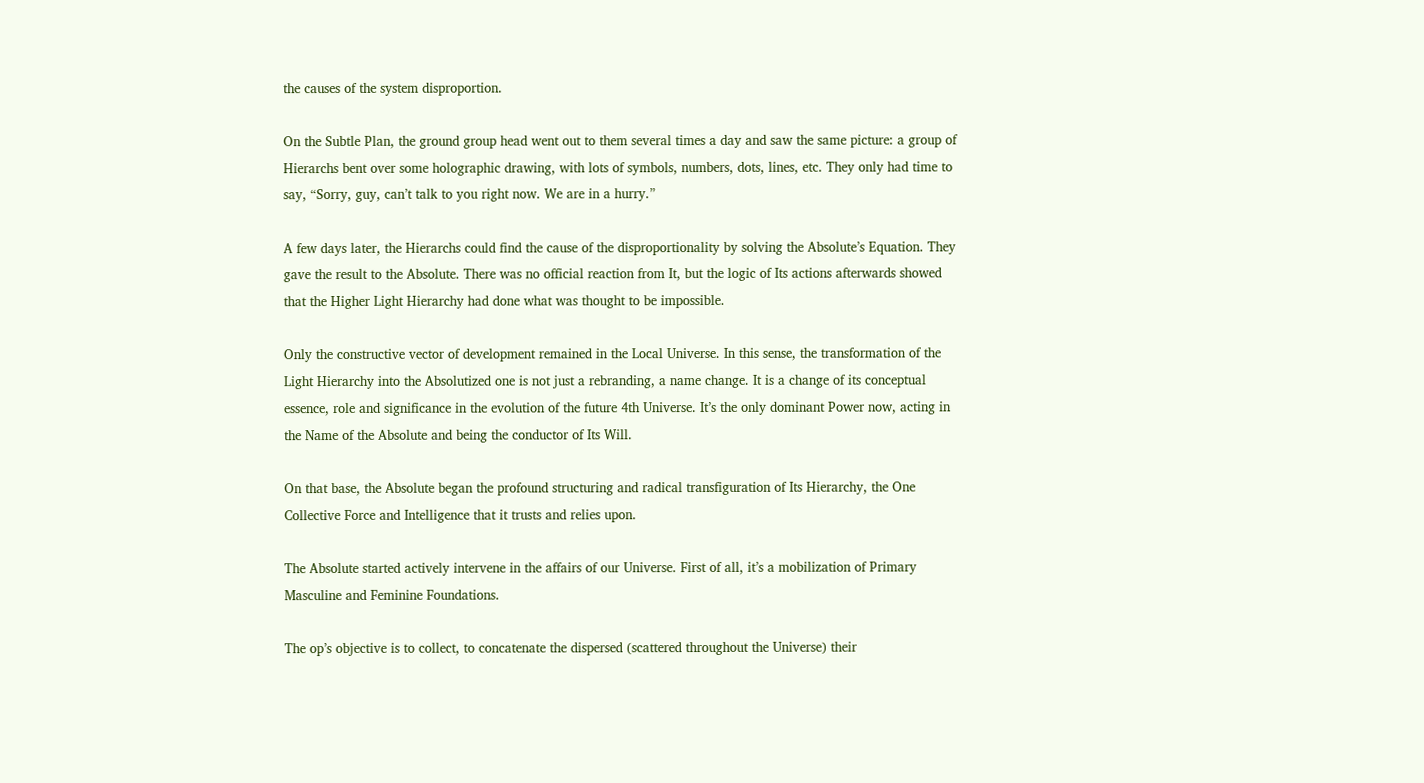the causes of the system disproportion.

On the Subtle Plan, the ground group head went out to them several times a day and saw the same picture: a group of Hierarchs bent over some holographic drawing, with lots of symbols, numbers, dots, lines, etc. They only had time to say, “Sorry, guy, can’t talk to you right now. We are in a hurry.”

A few days later, the Hierarchs could find the cause of the disproportionality by solving the Absolute’s Equation. They gave the result to the Absolute. There was no official reaction from It, but the logic of Its actions afterwards showed that the Higher Light Hierarchy had done what was thought to be impossible.

Only the constructive vector of development remained in the Local Universe. In this sense, the transformation of the Light Hierarchy into the Absolutized one is not just a rebranding, a name change. It is a change of its conceptual essence, role and significance in the evolution of the future 4th Universe. It’s the only dominant Power now, acting in the Name of the Absolute and being the conductor of Its Will.

On that base, the Absolute began the profound structuring and radical transfiguration of Its Hierarchy, the One Collective Force and Intelligence that it trusts and relies upon.

The Absolute started actively intervene in the affairs of our Universe. First of all, it’s a mobilization of Primary Masculine and Feminine Foundations.

The op’s objective is to collect, to concatenate the dispersed (scattered throughout the Universe) their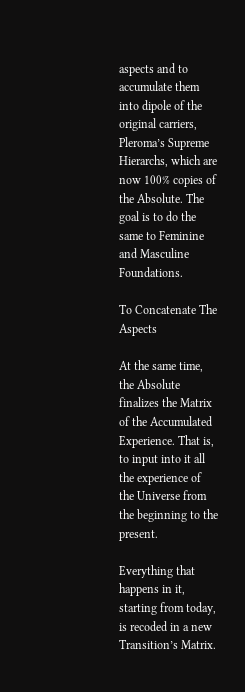aspects and to accumulate them into dipole of the original carriers, Pleroma’s Supreme Hierarchs, which are now 100% copies of the Absolute. The goal is to do the same to Feminine and Masculine Foundations.

To Concatenate The Aspects

At the same time, the Absolute finalizes the Matrix of the Accumulated Experience. That is, to input into it all the experience of the Universe from the beginning to the present.

Everything that happens in it, starting from today, is recoded in a new Transition’s Matrix.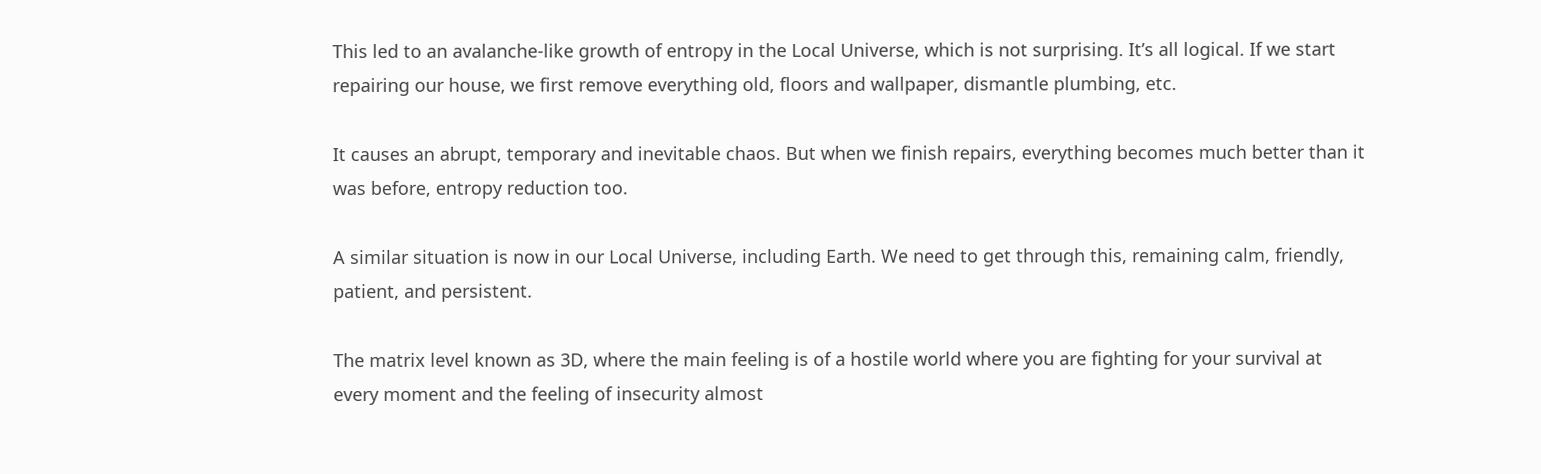This led to an avalanche-like growth of entropy in the Local Universe, which is not surprising. It’s all logical. If we start repairing our house, we first remove everything old, floors and wallpaper, dismantle plumbing, etc.

It causes an abrupt, temporary and inevitable chaos. But when we finish repairs, everything becomes much better than it was before, entropy reduction too.

A similar situation is now in our Local Universe, including Earth. We need to get through this, remaining calm, friendly, patient, and persistent.

The matrix level known as 3D, where the main feeling is of a hostile world where you are fighting for your survival at every moment and the feeling of insecurity almost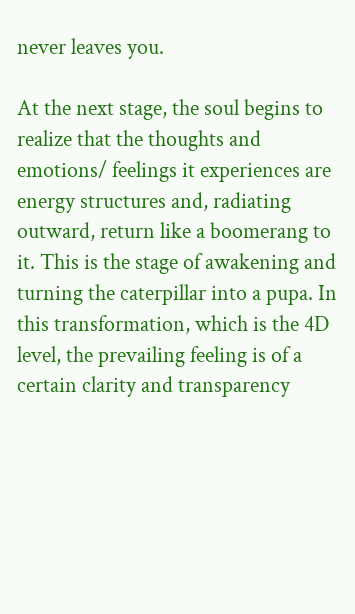never leaves you.

At the next stage, the soul begins to realize that the thoughts and emotions/ feelings it experiences are energy structures and, radiating outward, return like a boomerang to it. This is the stage of awakening and turning the caterpillar into a pupa. In this transformation, which is the 4D level, the prevailing feeling is of a certain clarity and transparency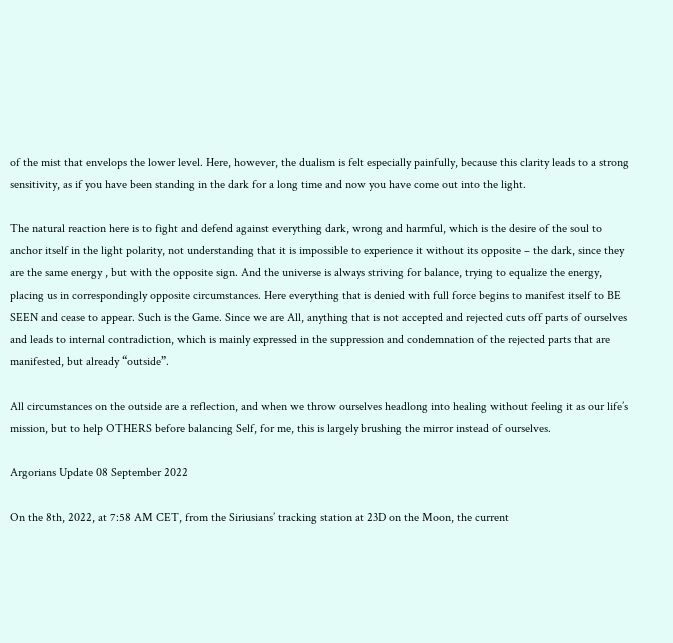of the mist that envelops the lower level. Here, however, the dualism is felt especially painfully, because this clarity leads to a strong sensitivity, as if you have been standing in the dark for a long time and now you have come out into the light.

The natural reaction here is to fight and defend against everything dark, wrong and harmful, which is the desire of the soul to anchor itself in the light polarity, not understanding that it is impossible to experience it without its opposite – the dark, since they are the same energy , but with the opposite sign. And the universe is always striving for balance, trying to equalize the energy, placing us in correspondingly opposite circumstances. Here everything that is denied with full force begins to manifest itself to BE SEEN and cease to appear. Such is the Game. Since we are All, anything that is not accepted and rejected cuts off parts of ourselves and leads to internal contradiction, which is mainly expressed in the suppression and condemnation of the rejected parts that are manifested, but already “outside”.

All circumstances on the outside are a reflection, and when we throw ourselves headlong into healing without feeling it as our life’s mission, but to help OTHERS before balancing Self, for me, this is largely brushing the mirror instead of ourselves.

Argorians Update 08 September 2022

On the 8th, 2022, at 7:58 AM CET, from the Siriusians’ tracking station at 23D on the Moon, the current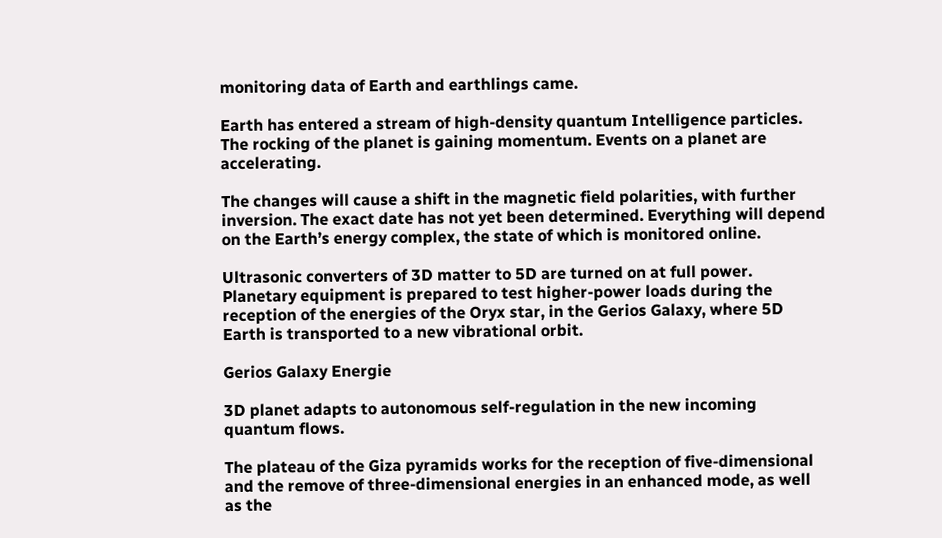monitoring data of Earth and earthlings came.

Earth has entered a stream of high-density quantum Intelligence particles. The rocking of the planet is gaining momentum. Events on a planet are accelerating.

The changes will cause a shift in the magnetic field polarities, with further inversion. The exact date has not yet been determined. Everything will depend on the Earth’s energy complex, the state of which is monitored online.

Ultrasonic converters of 3D matter to 5D are turned on at full power. Planetary equipment is prepared to test higher-power loads during the reception of the energies of the Oryx star, in the Gerios Galaxy, where 5D Earth is transported to a new vibrational orbit.

Gerios Galaxy Energie

3D planet adapts to autonomous self-regulation in the new incoming quantum flows.

The plateau of the Giza pyramids works for the reception of five-dimensional and the remove of three-dimensional energies in an enhanced mode, as well as the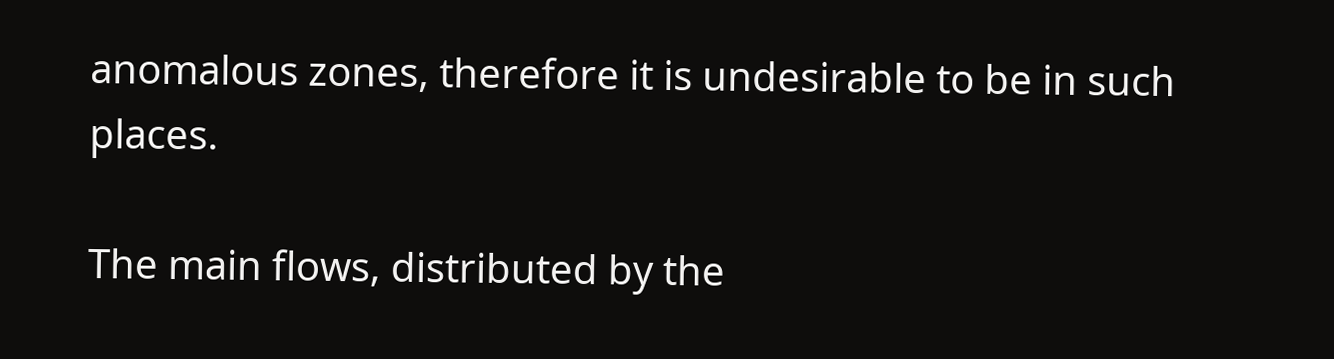anomalous zones, therefore it is undesirable to be in such places.

The main flows, distributed by the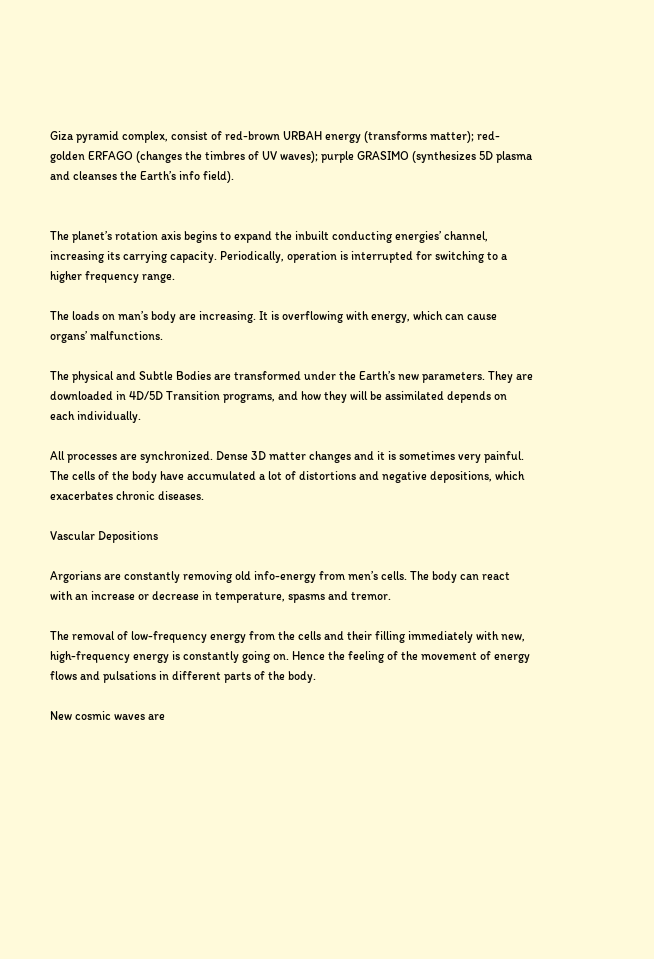Giza pyramid complex, consist of red-brown URBAH energy (transforms matter); red-golden ERFAGO (changes the timbres of UV waves); purple GRASIMO (synthesizes 5D plasma and cleanses the Earth’s info field).


The planet’s rotation axis begins to expand the inbuilt conducting energies’ channel, increasing its carrying capacity. Periodically, operation is interrupted for switching to a higher frequency range.

The loads on man’s body are increasing. It is overflowing with energy, which can cause organs’ malfunctions.

The physical and Subtle Bodies are transformed under the Earth’s new parameters. They are downloaded in 4D/5D Transition programs, and how they will be assimilated depends on each individually.

All processes are synchronized. Dense 3D matter changes and it is sometimes very painful. The cells of the body have accumulated a lot of distortions and negative depositions, which exacerbates chronic diseases.

Vascular Depositions

Argorians are constantly removing old info-energy from men’s cells. The body can react with an increase or decrease in temperature, spasms and tremor.

The removal of low-frequency energy from the cells and their filling immediately with new, high-frequency energy is constantly going on. Hence the feeling of the movement of energy flows and pulsations in different parts of the body.

New cosmic waves are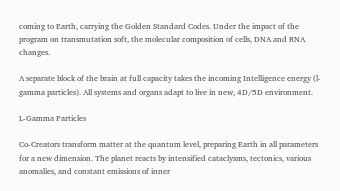coming to Earth, carrying the Golden Standard Codes. Under the impact of the program on transmutation soft, the molecular composition of cells, DNA and RNA changes.

A separate block of the brain at full capacity takes the incoming Intelligence energy (l-gamma particles). All systems and organs adapt to live in new, 4D/5D environment.

L-Gamma Particles

Co-Creators transform matter at the quantum level, preparing Earth in all parameters for a new dimension. The planet reacts by intensified cataclysms, tectonics, various anomalies, and constant emissions of inner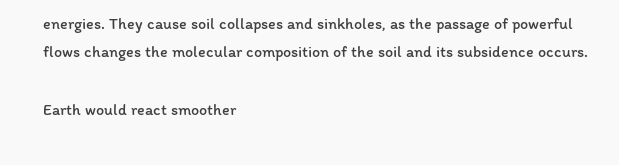energies. They cause soil collapses and sinkholes, as the passage of powerful flows changes the molecular composition of the soil and its subsidence occurs.

Earth would react smoother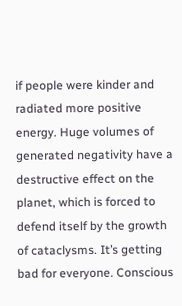if people were kinder and radiated more positive energy. Huge volumes of generated negativity have a destructive effect on the planet, which is forced to defend itself by the growth of cataclysms. It’s getting bad for everyone. Conscious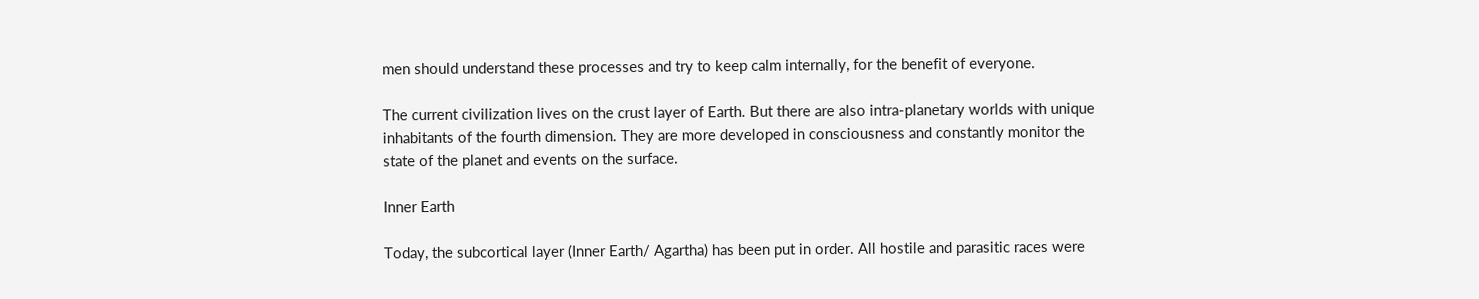men should understand these processes and try to keep calm internally, for the benefit of everyone.

The current civilization lives on the crust layer of Earth. But there are also intra-planetary worlds with unique inhabitants of the fourth dimension. They are more developed in consciousness and constantly monitor the state of the planet and events on the surface.

Inner Earth

Today, the subcortical layer (Inner Earth/ Agartha) has been put in order. All hostile and parasitic races were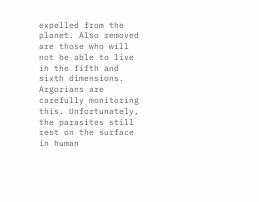expelled from the planet. Also removed are those who will not be able to live in the fifth and sixth dimensions. Argorians are carefully monitoring this. Unfortunately, the parasites still rest on the surface in human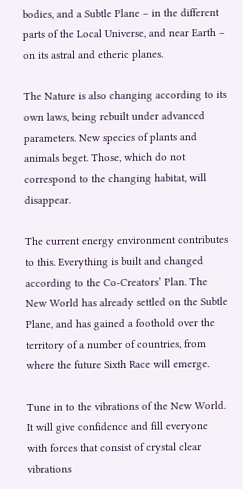bodies, and a Subtle Plane – in the different parts of the Local Universe, and near Earth – on its astral and etheric planes.

The Nature is also changing according to its own laws, being rebuilt under advanced parameters. New species of plants and animals beget. Those, which do not correspond to the changing habitat, will disappear.

The current energy environment contributes to this. Everything is built and changed according to the Co-Creators’ Plan. The New World has already settled on the Subtle Plane, and has gained a foothold over the territory of a number of countries, from where the future Sixth Race will emerge.

Tune in to the vibrations of the New World. It will give confidence and fill everyone with forces that consist of crystal clear vibrations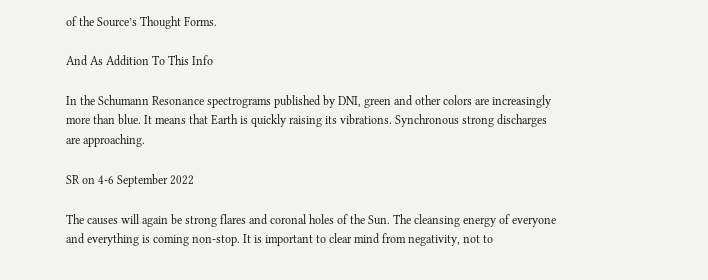of the Source’s Thought Forms.

And As Addition To This Info

In the Schumann Resonance spectrograms published by DNI, green and other colors are increasingly more than blue. It means that Earth is quickly raising its vibrations. Synchronous strong discharges are approaching.

SR on 4-6 September 2022

The causes will again be strong flares and coronal holes of the Sun. The cleansing energy of everyone and everything is coming non-stop. It is important to clear mind from negativity, not to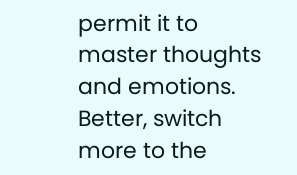permit it to master thoughts and emotions. Better, switch more to the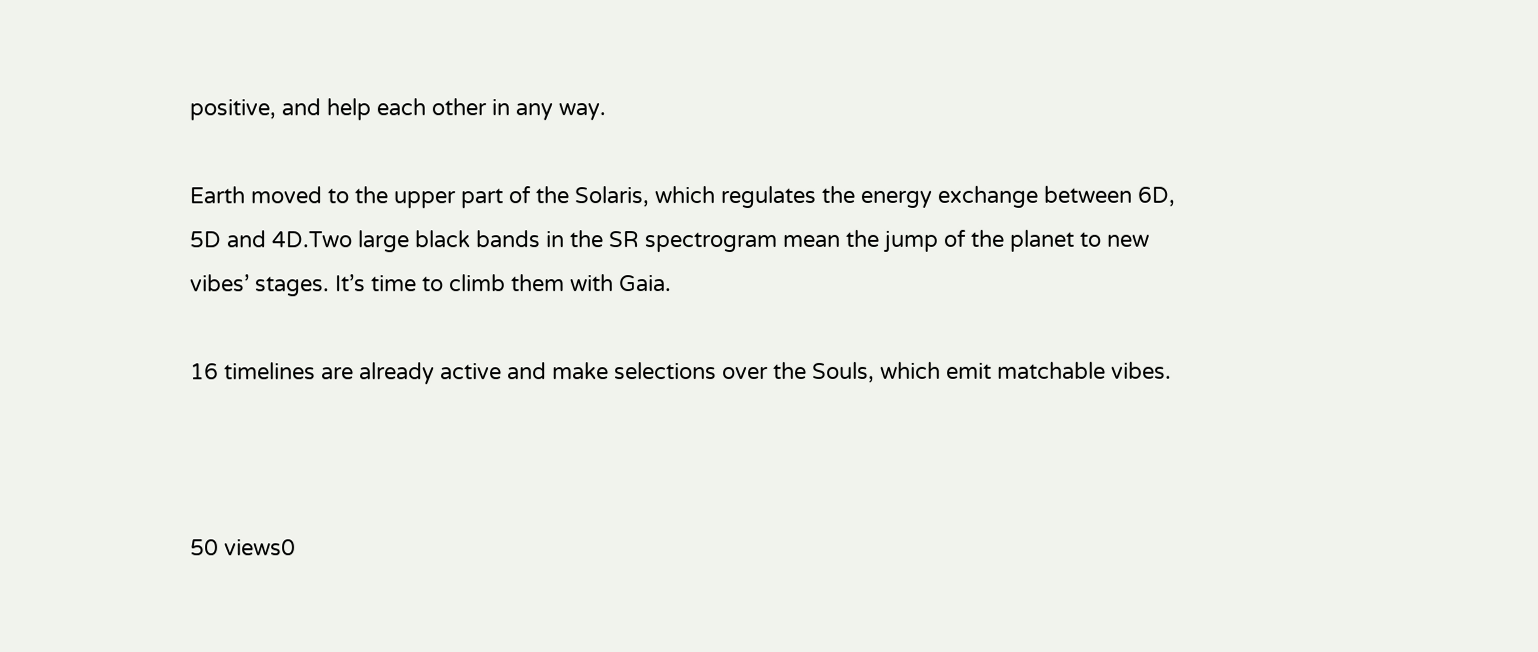positive, and help each other in any way.

Earth moved to the upper part of the Solaris, which regulates the energy exchange between 6D, 5D and 4D.Two large black bands in the SR spectrogram mean the jump of the planet to new vibes’ stages. It’s time to climb them with Gaia.

16 timelines are already active and make selections over the Souls, which emit matchable vibes.



50 views0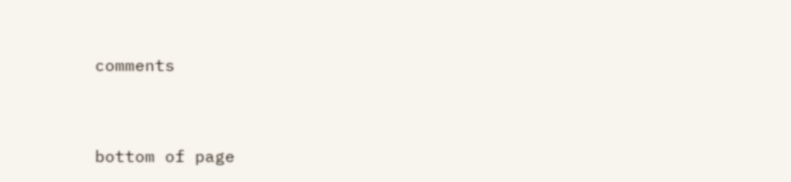comments


bottom of page